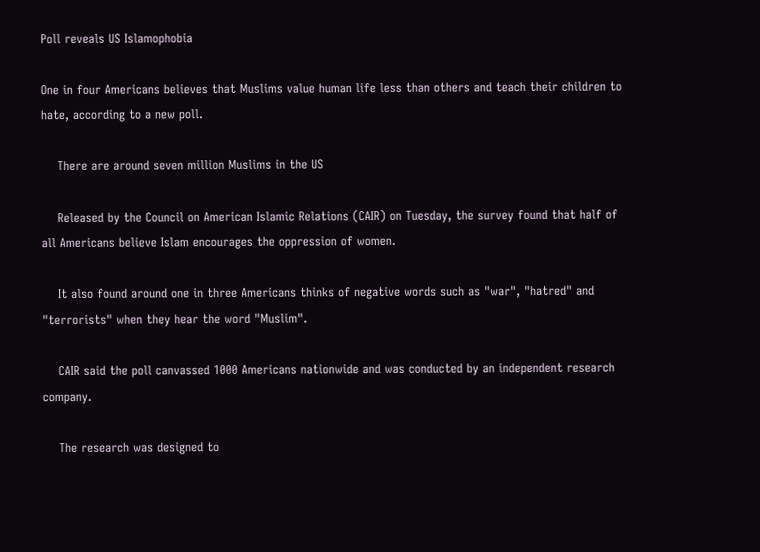Poll reveals US Islamophobia

One in four Americans believes that Muslims value human life less than others and teach their children to hate, according to a new poll.

    There are around seven million Muslims in the US

    Released by the Council on American Islamic Relations (CAIR) on Tuesday, the survey found that half of all Americans believe Islam encourages the oppression of women.

    It also found around one in three Americans thinks of negative words such as "war", "hatred" and "terrorists" when they hear the word "Muslim".

    CAIR said the poll canvassed 1000 Americans nationwide and was conducted by an independent research company.

    The research was designed to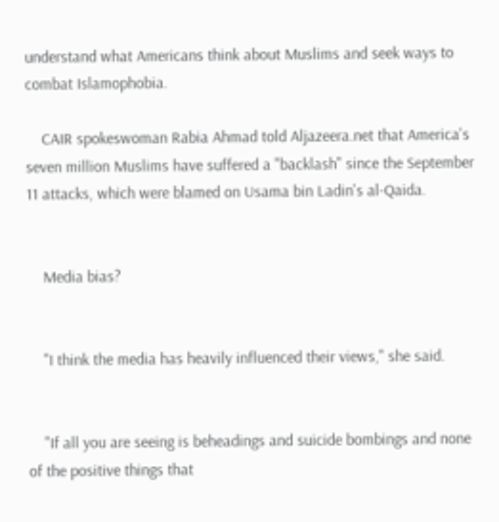understand what Americans think about Muslims and seek ways to combat Islamophobia.

    CAIR spokeswoman Rabia Ahmad told Aljazeera.net that America's seven million Muslims have suffered a "backlash" since the September 11 attacks, which were blamed on Usama bin Ladin's al-Qaida.


    Media bias?


    "I think the media has heavily influenced their views," she said.


    "If all you are seeing is beheadings and suicide bombings and none of the positive things that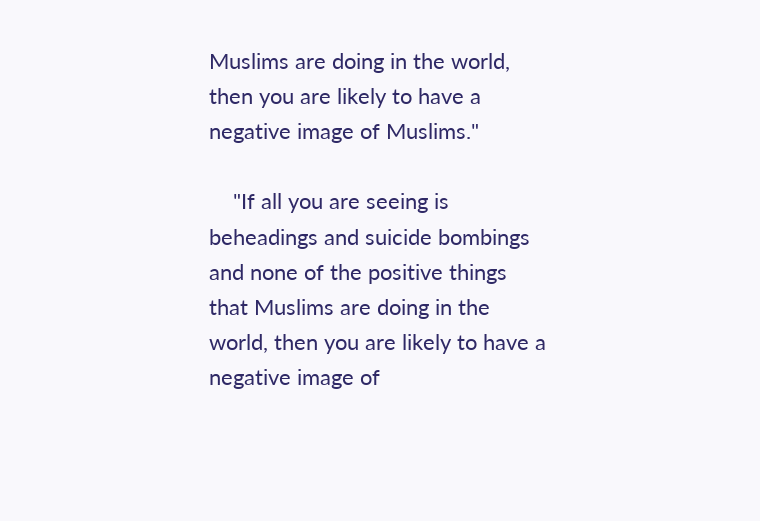Muslims are doing in the world, then you are likely to have a negative image of Muslims."

    "If all you are seeing is beheadings and suicide bombings and none of the positive things that Muslims are doing in the world, then you are likely to have a negative image of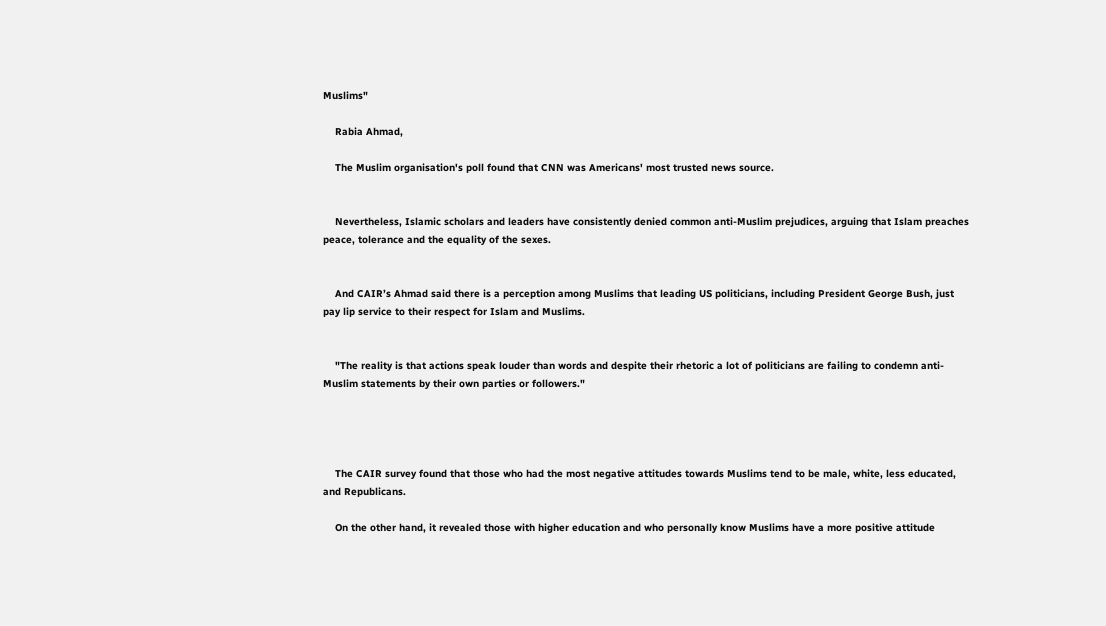Muslims"

    Rabia Ahmad,

    The Muslim organisation's poll found that CNN was Americans' most trusted news source.


    Nevertheless, Islamic scholars and leaders have consistently denied common anti-Muslim prejudices, arguing that Islam preaches peace, tolerance and the equality of the sexes.


    And CAIR’s Ahmad said there is a perception among Muslims that leading US politicians, including President George Bush, just pay lip service to their respect for Islam and Muslims.


    "The reality is that actions speak louder than words and despite their rhetoric a lot of politicians are failing to condemn anti-Muslim statements by their own parties or followers."




    The CAIR survey found that those who had the most negative attitudes towards Muslims tend to be male, white, less educated, and Republicans.

    On the other hand, it revealed those with higher education and who personally know Muslims have a more positive attitude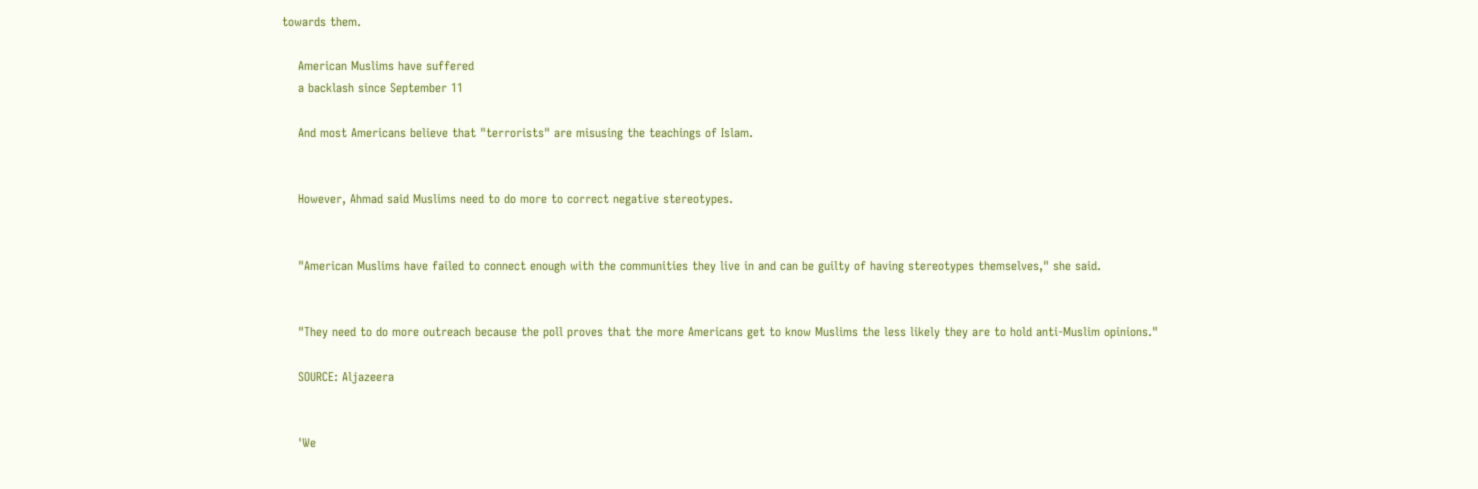towards them.

    American Muslims have suffered
    a backlash since September 11

    And most Americans believe that "terrorists" are misusing the teachings of Islam.


    However, Ahmad said Muslims need to do more to correct negative stereotypes.


    "American Muslims have failed to connect enough with the communities they live in and can be guilty of having stereotypes themselves," she said.


    "They need to do more outreach because the poll proves that the more Americans get to know Muslims the less likely they are to hold anti-Muslim opinions."

    SOURCE: Aljazeera


    'We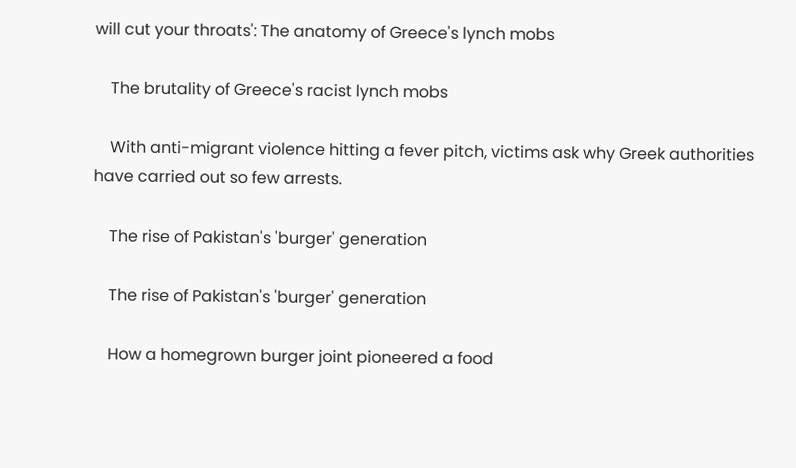will cut your throats': The anatomy of Greece's lynch mobs

    The brutality of Greece's racist lynch mobs

    With anti-migrant violence hitting a fever pitch, victims ask why Greek authorities have carried out so few arrests.

    The rise of Pakistan's 'burger' generation

    The rise of Pakistan's 'burger' generation

    How a homegrown burger joint pioneered a food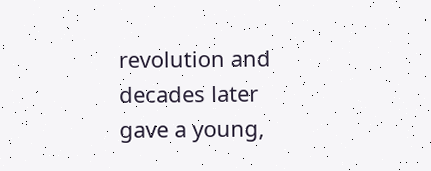revolution and decades later gave a young,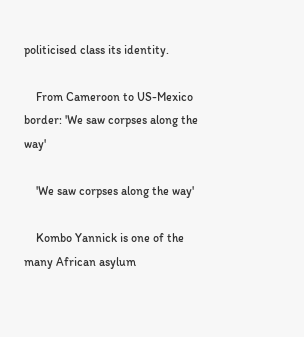politicised class its identity.

    From Cameroon to US-Mexico border: 'We saw corpses along the way'

    'We saw corpses along the way'

    Kombo Yannick is one of the many African asylum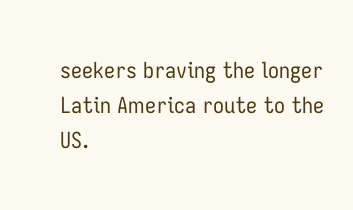seekers braving the longer Latin America route to the US.